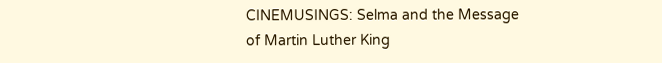CINEMUSINGS: Selma and the Message of Martin Luther King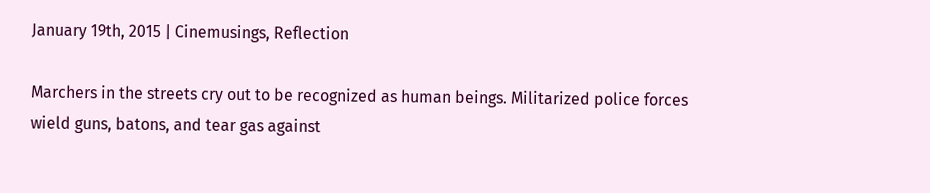January 19th, 2015 | Cinemusings, Reflection

Marchers in the streets cry out to be recognized as human beings. Militarized police forces wield guns, batons, and tear gas against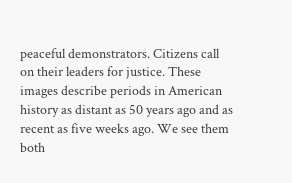peaceful demonstrators. Citizens call on their leaders for justice. These images describe periods in American history as distant as 50 years ago and as recent as five weeks ago. We see them both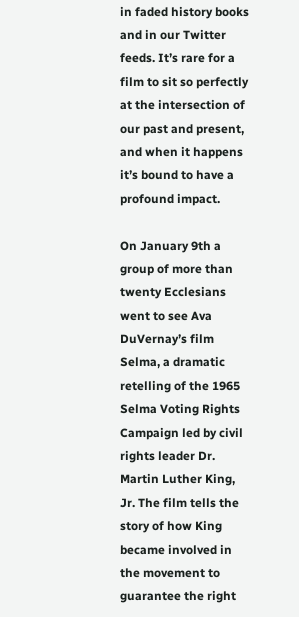in faded history books and in our Twitter feeds. It’s rare for a film to sit so perfectly at the intersection of our past and present, and when it happens it’s bound to have a profound impact.

On January 9th a group of more than twenty Ecclesians went to see Ava DuVernay’s film Selma, a dramatic retelling of the 1965 Selma Voting Rights Campaign led by civil rights leader Dr. Martin Luther King, Jr. The film tells the story of how King became involved in the movement to guarantee the right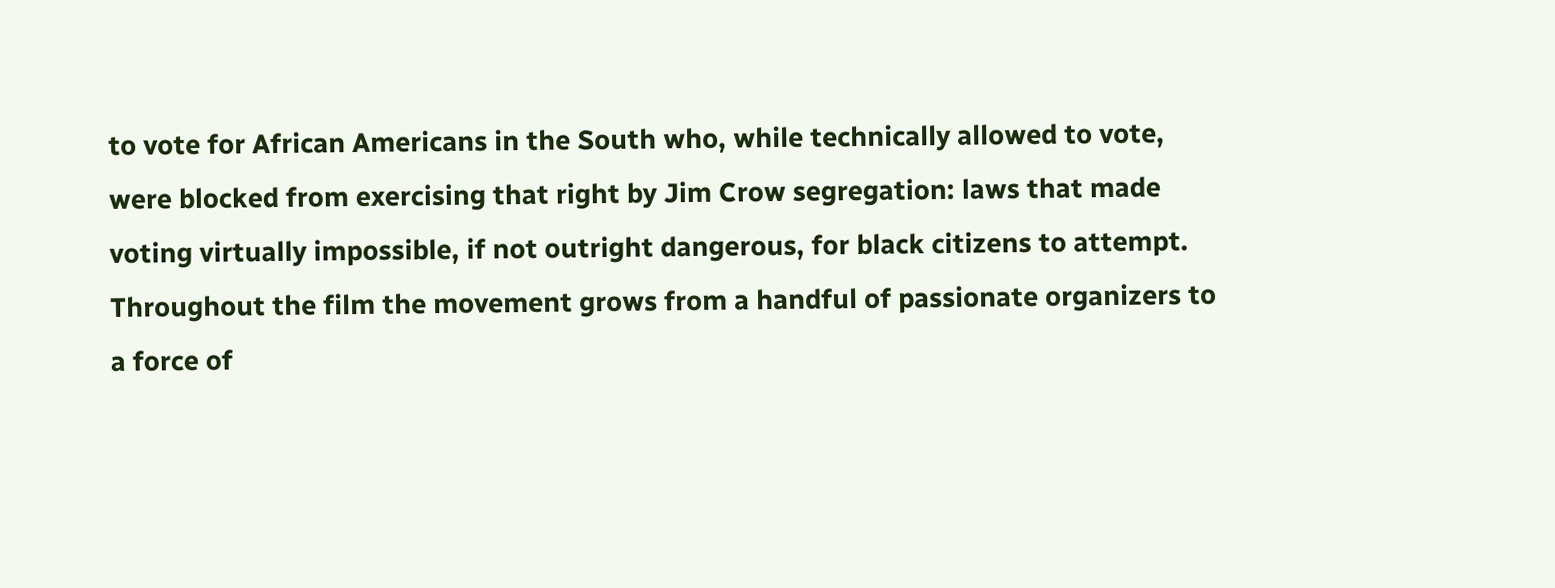to vote for African Americans in the South who, while technically allowed to vote, were blocked from exercising that right by Jim Crow segregation: laws that made voting virtually impossible, if not outright dangerous, for black citizens to attempt. Throughout the film the movement grows from a handful of passionate organizers to a force of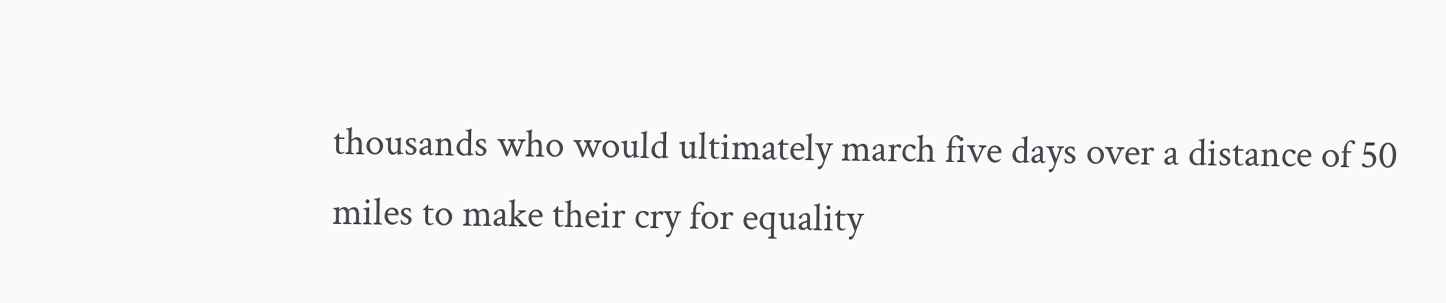thousands who would ultimately march five days over a distance of 50 miles to make their cry for equality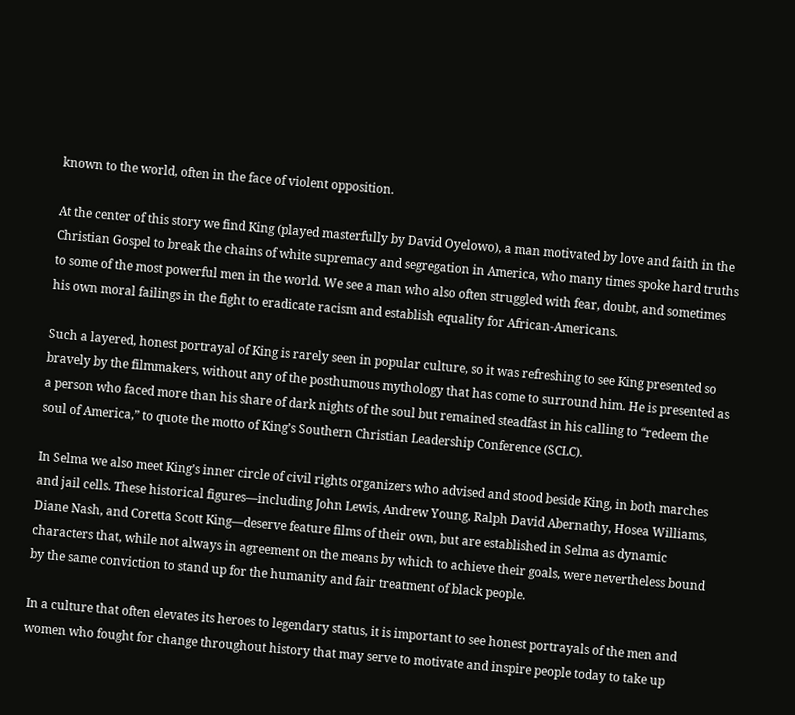known to the world, often in the face of violent opposition.

At the center of this story we find King (played masterfully by David Oyelowo), a man motivated by love and faith in the Christian Gospel to break the chains of white supremacy and segregation in America, who many times spoke hard truths to some of the most powerful men in the world. We see a man who also often struggled with fear, doubt, and sometimes his own moral failings in the fight to eradicate racism and establish equality for African-Americans.

Such a layered, honest portrayal of King is rarely seen in popular culture, so it was refreshing to see King presented so bravely by the filmmakers, without any of the posthumous mythology that has come to surround him. He is presented as a person who faced more than his share of dark nights of the soul but remained steadfast in his calling to “redeem the soul of America,” to quote the motto of King’s Southern Christian Leadership Conference (SCLC).

In Selma we also meet King’s inner circle of civil rights organizers who advised and stood beside King, in both marches and jail cells. These historical figures—including John Lewis, Andrew Young, Ralph David Abernathy, Hosea Williams, Diane Nash, and Coretta Scott King—deserve feature films of their own, but are established in Selma as dynamic characters that, while not always in agreement on the means by which to achieve their goals, were nevertheless bound by the same conviction to stand up for the humanity and fair treatment of black people.

In a culture that often elevates its heroes to legendary status, it is important to see honest portrayals of the men and women who fought for change throughout history that may serve to motivate and inspire people today to take up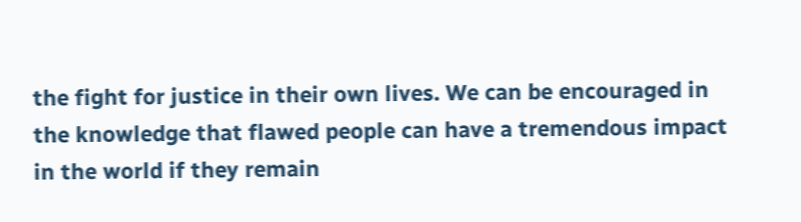the fight for justice in their own lives. We can be encouraged in the knowledge that flawed people can have a tremendous impact in the world if they remain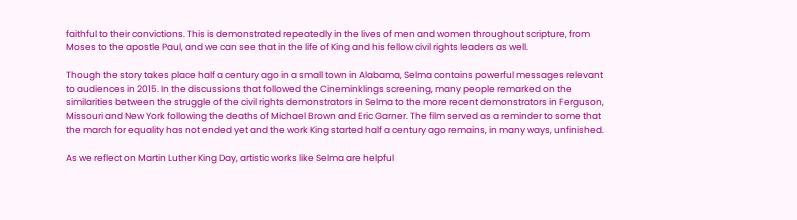faithful to their convictions. This is demonstrated repeatedly in the lives of men and women throughout scripture, from Moses to the apostle Paul, and we can see that in the life of King and his fellow civil rights leaders as well.

Though the story takes place half a century ago in a small town in Alabama, Selma contains powerful messages relevant to audiences in 2015. In the discussions that followed the Cineminklings screening, many people remarked on the similarities between the struggle of the civil rights demonstrators in Selma to the more recent demonstrators in Ferguson, Missouri and New York following the deaths of Michael Brown and Eric Garner. The film served as a reminder to some that the march for equality has not ended yet and the work King started half a century ago remains, in many ways, unfinished.

As we reflect on Martin Luther King Day, artistic works like Selma are helpful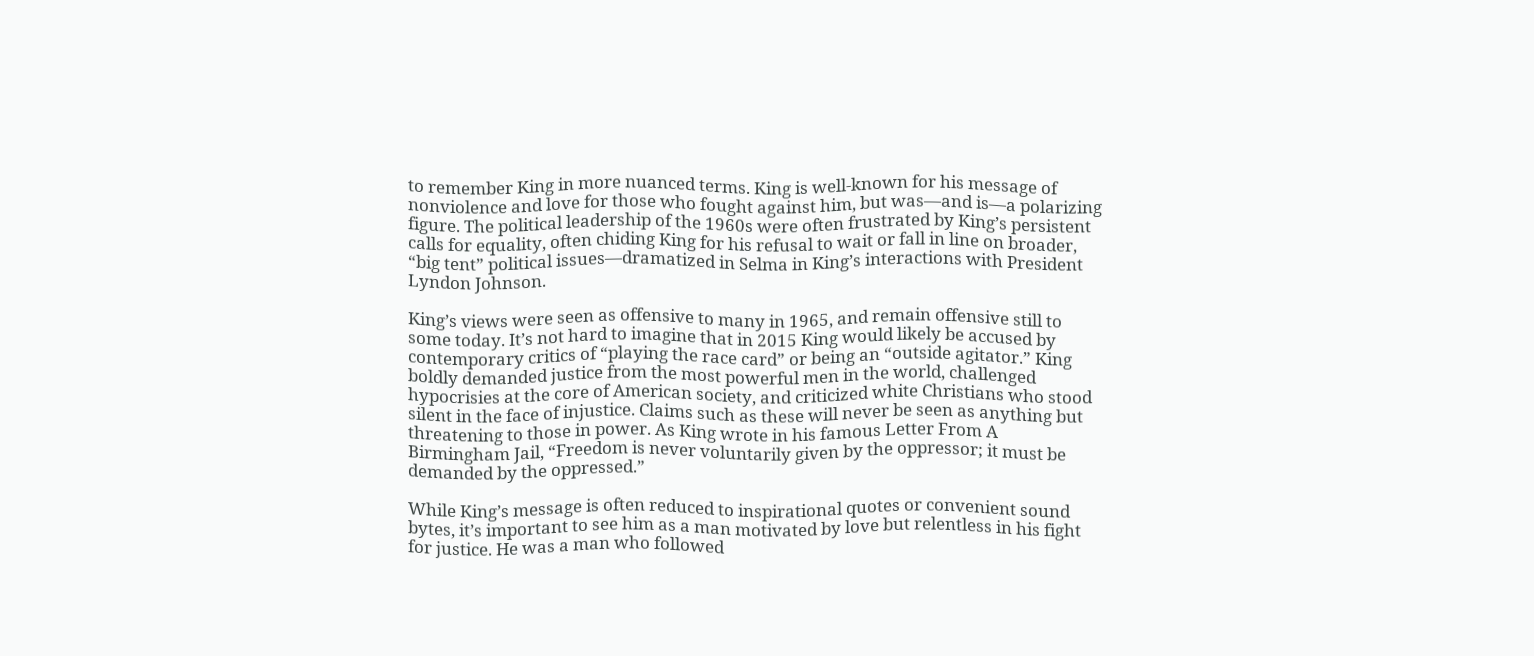to remember King in more nuanced terms. King is well-known for his message of nonviolence and love for those who fought against him, but was—and is—a polarizing figure. The political leadership of the 1960s were often frustrated by King’s persistent calls for equality, often chiding King for his refusal to wait or fall in line on broader, “big tent” political issues—dramatized in Selma in King’s interactions with President Lyndon Johnson.

King’s views were seen as offensive to many in 1965, and remain offensive still to some today. It’s not hard to imagine that in 2015 King would likely be accused by contemporary critics of “playing the race card” or being an “outside agitator.” King boldly demanded justice from the most powerful men in the world, challenged hypocrisies at the core of American society, and criticized white Christians who stood silent in the face of injustice. Claims such as these will never be seen as anything but threatening to those in power. As King wrote in his famous Letter From A Birmingham Jail, “Freedom is never voluntarily given by the oppressor; it must be demanded by the oppressed.”

While King’s message is often reduced to inspirational quotes or convenient sound bytes, it’s important to see him as a man motivated by love but relentless in his fight for justice. He was a man who followed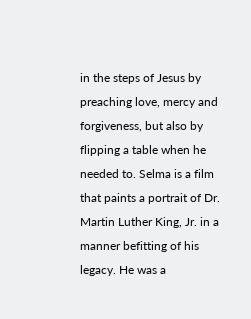in the steps of Jesus by preaching love, mercy and forgiveness, but also by flipping a table when he needed to. Selma is a film that paints a portrait of Dr. Martin Luther King, Jr. in a manner befitting of his legacy. He was a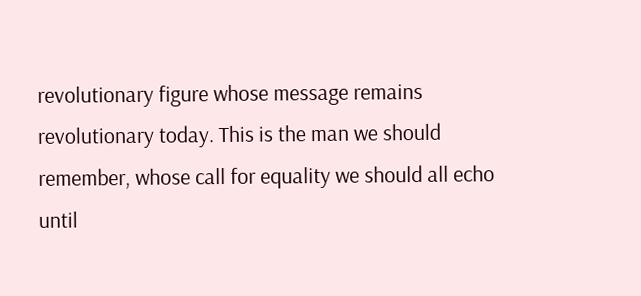revolutionary figure whose message remains revolutionary today. This is the man we should remember, whose call for equality we should all echo until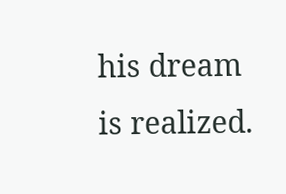his dream is realized.